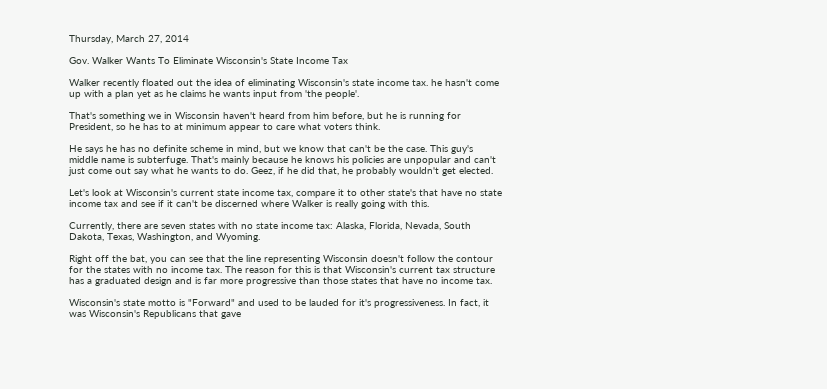Thursday, March 27, 2014

Gov. Walker Wants To Eliminate Wisconsin's State Income Tax

Walker recently floated out the idea of eliminating Wisconsin's state income tax. he hasn't come up with a plan yet as he claims he wants input from 'the people'.

That's something we in Wisconsin haven't heard from him before, but he is running for President, so he has to at minimum appear to care what voters think.

He says he has no definite scheme in mind, but we know that can't be the case. This guy's middle name is subterfuge. That's mainly because he knows his policies are unpopular and can't just come out say what he wants to do. Geez, if he did that, he probably wouldn't get elected.

Let's look at Wisconsin's current state income tax, compare it to other state's that have no state income tax and see if it can't be discerned where Walker is really going with this.

Currently, there are seven states with no state income tax: Alaska, Florida, Nevada, South Dakota, Texas, Washington, and Wyoming.

Right off the bat, you can see that the line representing Wisconsin doesn't follow the contour for the states with no income tax. The reason for this is that Wisconsin's current tax structure has a graduated design and is far more progressive than those states that have no income tax.

Wisconsin's state motto is "Forward" and used to be lauded for it's progressiveness. In fact, it was Wisconsin's Republicans that gave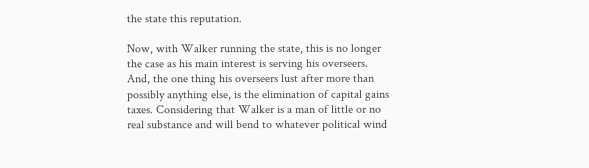the state this reputation.

Now, with Walker running the state, this is no longer the case as his main interest is serving his overseers. And, the one thing his overseers lust after more than possibly anything else, is the elimination of capital gains taxes. Considering that Walker is a man of little or no real substance and will bend to whatever political wind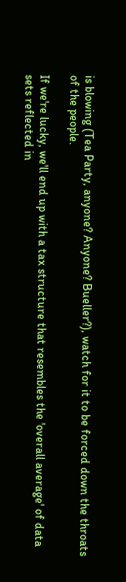is blowing (Tea Party, anyone? Anyone? Bueller?), watch for it to be forced down the throats of the people.

If we're lucky, we'll end up with a tax structure that resembles the 'overall average' of data sets reflected in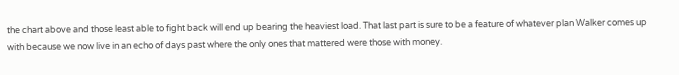the chart above and those least able to fight back will end up bearing the heaviest load. That last part is sure to be a feature of whatever plan Walker comes up with because we now live in an echo of days past where the only ones that mattered were those with money.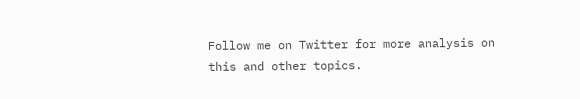Follow me on Twitter for more analysis on this and other topics.